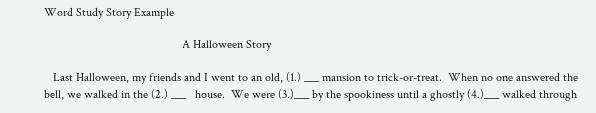Word Study Story Example

                                              A Halloween Story

   Last Halloween, my friends and I went to an old, (1.) ___ mansion to trick-or-treat.  When no one answered the bell, we walked in the (2.) ___   house.  We were (3.)___ by the spookiness until a ghostly (4.)___ walked through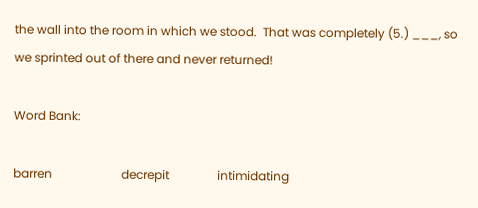the wall into the room in which we stood.  That was completely (5.) ___, so we sprinted out of there and never returned!

Word Bank:

barren                       decrepit                intimidating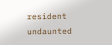resident                undaunted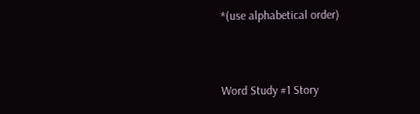*(use alphabetical order)



Word Study #1 Story